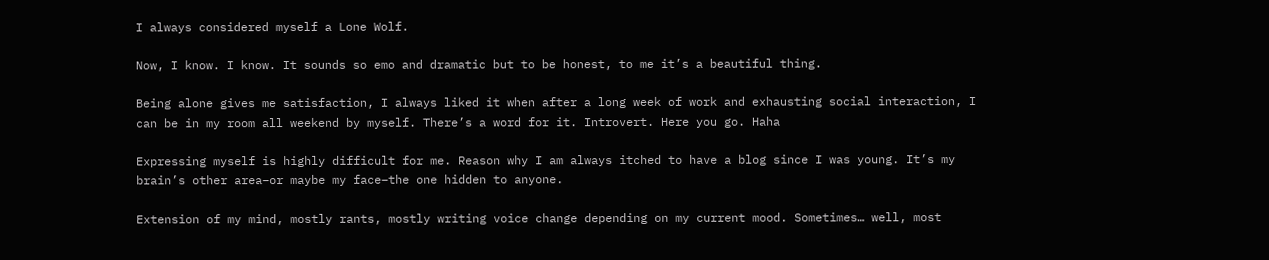I always considered myself a Lone Wolf.

Now, I know. I know. It sounds so emo and dramatic but to be honest, to me it’s a beautiful thing.

Being alone gives me satisfaction, I always liked it when after a long week of work and exhausting social interaction, I can be in my room all weekend by myself. There’s a word for it. Introvert. Here you go. Haha

Expressing myself is highly difficult for me. Reason why I am always itched to have a blog since I was young. It’s my brain’s other area–or maybe my face–the one hidden to anyone.

Extension of my mind, mostly rants, mostly writing voice change depending on my current mood. Sometimes… well, most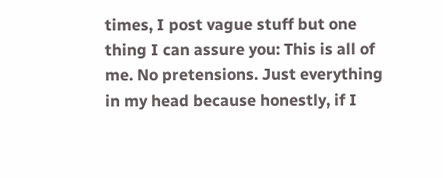times, I post vague stuff but one thing I can assure you: This is all of me. No pretensions. Just everything in my head because honestly, if I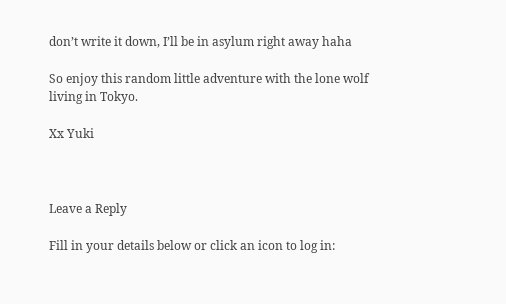don’t write it down, I’ll be in asylum right away haha

So enjoy this random little adventure with the lone wolf living in Tokyo.

Xx Yuki



Leave a Reply

Fill in your details below or click an icon to log in: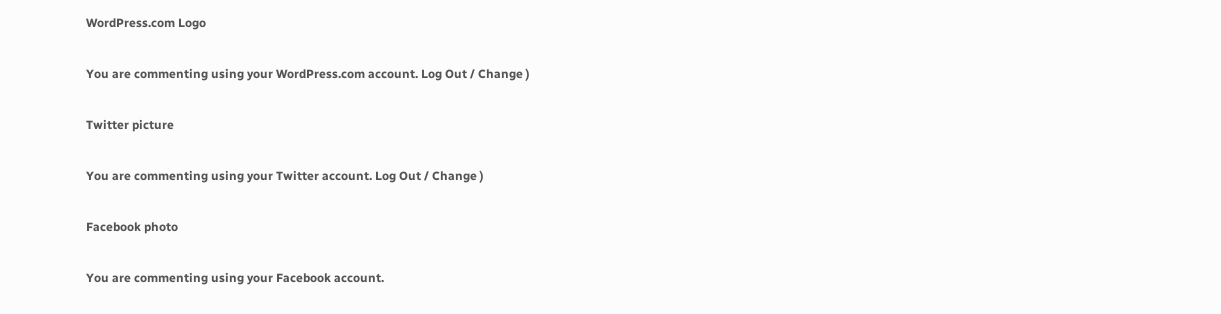WordPress.com Logo

You are commenting using your WordPress.com account. Log Out / Change )

Twitter picture

You are commenting using your Twitter account. Log Out / Change )

Facebook photo

You are commenting using your Facebook account.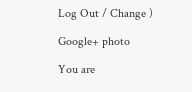Log Out / Change )

Google+ photo

You are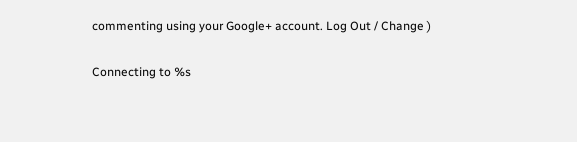commenting using your Google+ account. Log Out / Change )

Connecting to %s